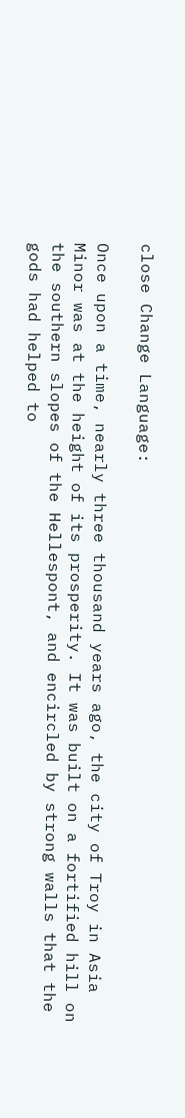close Change Language:

Once upon a time, nearly three thousand years ago, the city of Troy in Asia Minor was at the height of its prosperity. It was built on a fortified hill on the southern slopes of the Hellespont, and encircled by strong walls that the gods had helped to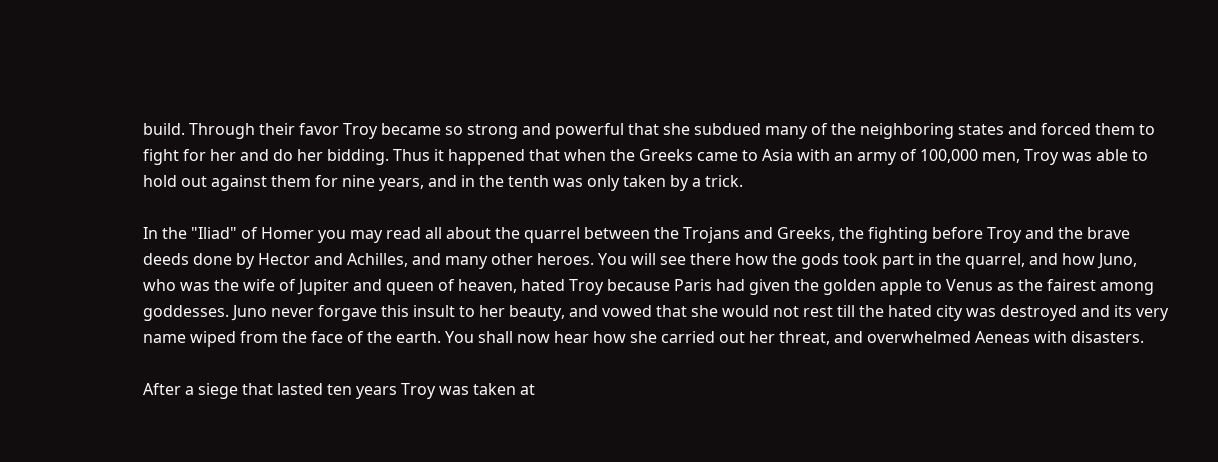build. Through their favor Troy became so strong and powerful that she subdued many of the neighboring states and forced them to fight for her and do her bidding. Thus it happened that when the Greeks came to Asia with an army of 100,000 men, Troy was able to hold out against them for nine years, and in the tenth was only taken by a trick.

In the "Iliad" of Homer you may read all about the quarrel between the Trojans and Greeks, the fighting before Troy and the brave deeds done by Hector and Achilles, and many other heroes. You will see there how the gods took part in the quarrel, and how Juno, who was the wife of Jupiter and queen of heaven, hated Troy because Paris had given the golden apple to Venus as the fairest among goddesses. Juno never forgave this insult to her beauty, and vowed that she would not rest till the hated city was destroyed and its very name wiped from the face of the earth. You shall now hear how she carried out her threat, and overwhelmed Aeneas with disasters.

After a siege that lasted ten years Troy was taken at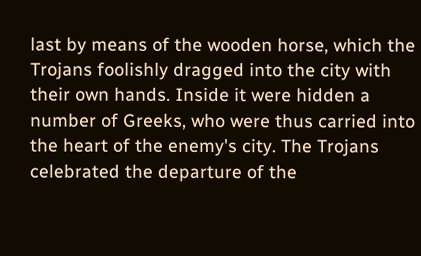last by means of the wooden horse, which the Trojans foolishly dragged into the city with their own hands. Inside it were hidden a number of Greeks, who were thus carried into the heart of the enemy's city. The Trojans celebrated the departure of the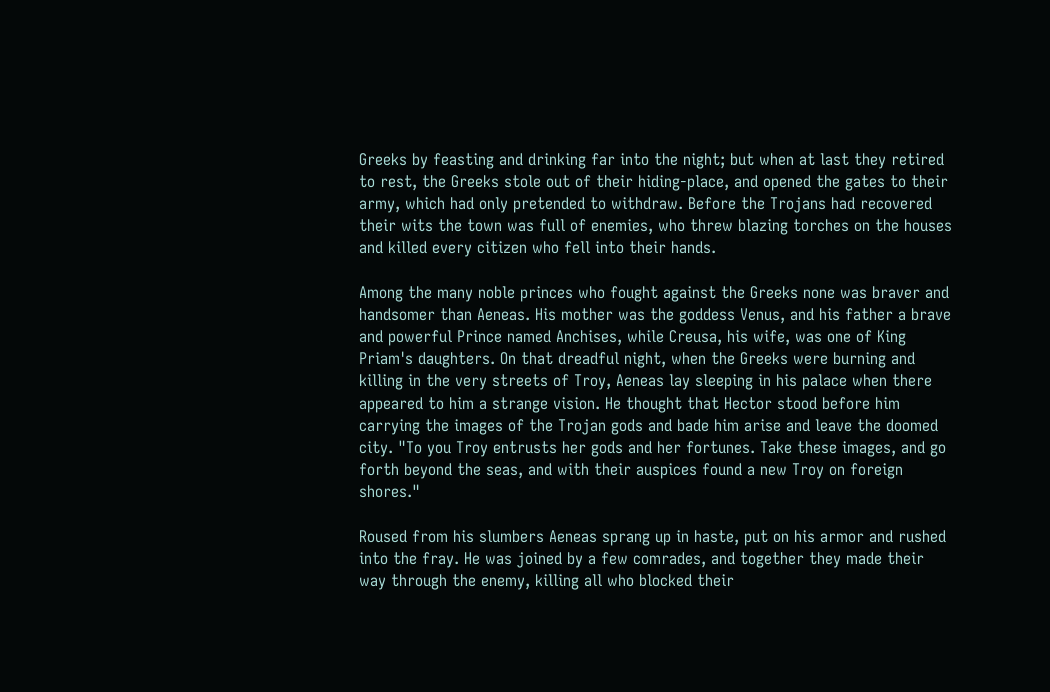Greeks by feasting and drinking far into the night; but when at last they retired to rest, the Greeks stole out of their hiding-place, and opened the gates to their army, which had only pretended to withdraw. Before the Trojans had recovered their wits the town was full of enemies, who threw blazing torches on the houses and killed every citizen who fell into their hands.

Among the many noble princes who fought against the Greeks none was braver and handsomer than Aeneas. His mother was the goddess Venus, and his father a brave and powerful Prince named Anchises, while Creusa, his wife, was one of King Priam's daughters. On that dreadful night, when the Greeks were burning and killing in the very streets of Troy, Aeneas lay sleeping in his palace when there appeared to him a strange vision. He thought that Hector stood before him carrying the images of the Trojan gods and bade him arise and leave the doomed city. "To you Troy entrusts her gods and her fortunes. Take these images, and go forth beyond the seas, and with their auspices found a new Troy on foreign shores."

Roused from his slumbers Aeneas sprang up in haste, put on his armor and rushed into the fray. He was joined by a few comrades, and together they made their way through the enemy, killing all who blocked their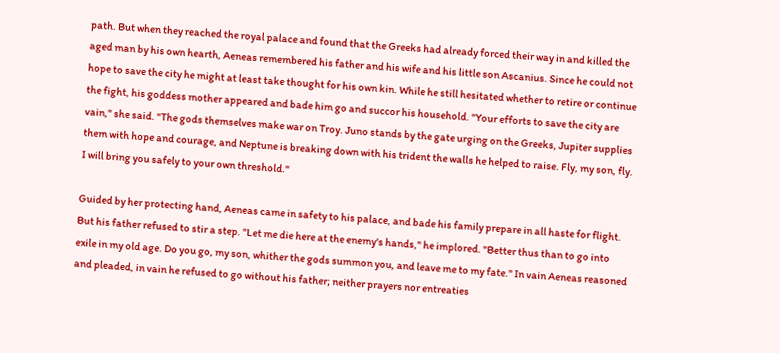path. But when they reached the royal palace and found that the Greeks had already forced their way in and killed the aged man by his own hearth, Aeneas remembered his father and his wife and his little son Ascanius. Since he could not hope to save the city he might at least take thought for his own kin. While he still hesitated whether to retire or continue the fight, his goddess mother appeared and bade him go and succor his household. "Your efforts to save the city are vain," she said. "The gods themselves make war on Troy. Juno stands by the gate urging on the Greeks, Jupiter supplies them with hope and courage, and Neptune is breaking down with his trident the walls he helped to raise. Fly, my son, fly. I will bring you safely to your own threshold."

Guided by her protecting hand, Aeneas came in safety to his palace, and bade his family prepare in all haste for flight. But his father refused to stir a step. "Let me die here at the enemy's hands," he implored. "Better thus than to go into exile in my old age. Do you go, my son, whither the gods summon you, and leave me to my fate." In vain Aeneas reasoned and pleaded, in vain he refused to go without his father; neither prayers nor entreaties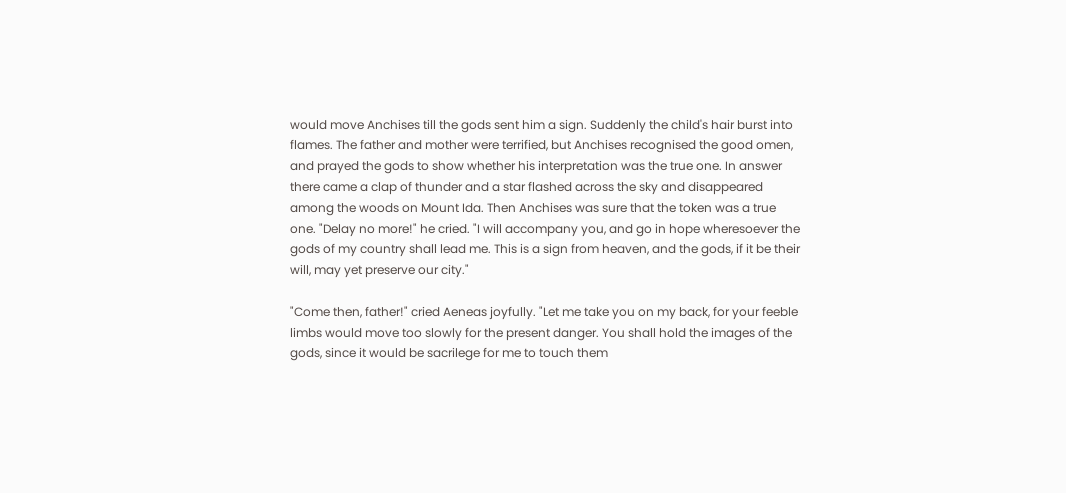would move Anchises till the gods sent him a sign. Suddenly the child's hair burst into flames. The father and mother were terrified, but Anchises recognised the good omen, and prayed the gods to show whether his interpretation was the true one. In answer there came a clap of thunder and a star flashed across the sky and disappeared among the woods on Mount Ida. Then Anchises was sure that the token was a true one. "Delay no more!" he cried. "I will accompany you, and go in hope wheresoever the gods of my country shall lead me. This is a sign from heaven, and the gods, if it be their will, may yet preserve our city."

"Come then, father!" cried Aeneas joyfully. "Let me take you on my back, for your feeble limbs would move too slowly for the present danger. You shall hold the images of the gods, since it would be sacrilege for me to touch them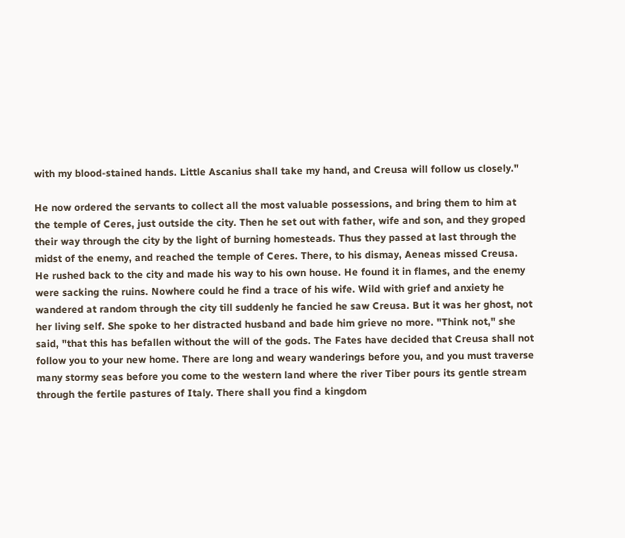with my blood-stained hands. Little Ascanius shall take my hand, and Creusa will follow us closely."

He now ordered the servants to collect all the most valuable possessions, and bring them to him at the temple of Ceres, just outside the city. Then he set out with father, wife and son, and they groped their way through the city by the light of burning homesteads. Thus they passed at last through the midst of the enemy, and reached the temple of Ceres. There, to his dismay, Aeneas missed Creusa. He rushed back to the city and made his way to his own house. He found it in flames, and the enemy were sacking the ruins. Nowhere could he find a trace of his wife. Wild with grief and anxiety he wandered at random through the city till suddenly he fancied he saw Creusa. But it was her ghost, not her living self. She spoke to her distracted husband and bade him grieve no more. "Think not," she said, "that this has befallen without the will of the gods. The Fates have decided that Creusa shall not follow you to your new home. There are long and weary wanderings before you, and you must traverse many stormy seas before you come to the western land where the river Tiber pours its gentle stream through the fertile pastures of Italy. There shall you find a kingdom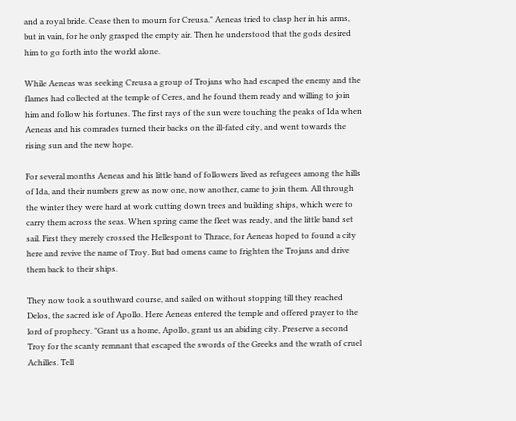and a royal bride. Cease then to mourn for Creusa." Aeneas tried to clasp her in his arms, but in vain, for he only grasped the empty air. Then he understood that the gods desired him to go forth into the world alone.

While Aeneas was seeking Creusa a group of Trojans who had escaped the enemy and the flames had collected at the temple of Ceres, and he found them ready and willing to join him and follow his fortunes. The first rays of the sun were touching the peaks of Ida when Aeneas and his comrades turned their backs on the ill-fated city, and went towards the rising sun and the new hope.

For several months Aeneas and his little band of followers lived as refugees among the hills of Ida, and their numbers grew as now one, now another, came to join them. All through the winter they were hard at work cutting down trees and building ships, which were to carry them across the seas. When spring came the fleet was ready, and the little band set sail. First they merely crossed the Hellespont to Thrace, for Aeneas hoped to found a city here and revive the name of Troy. But bad omens came to frighten the Trojans and drive them back to their ships.

They now took a southward course, and sailed on without stopping till they reached Delos, the sacred isle of Apollo. Here Aeneas entered the temple and offered prayer to the lord of prophecy. "Grant us a home, Apollo, grant us an abiding city. Preserve a second Troy for the scanty remnant that escaped the swords of the Greeks and the wrath of cruel Achilles. Tell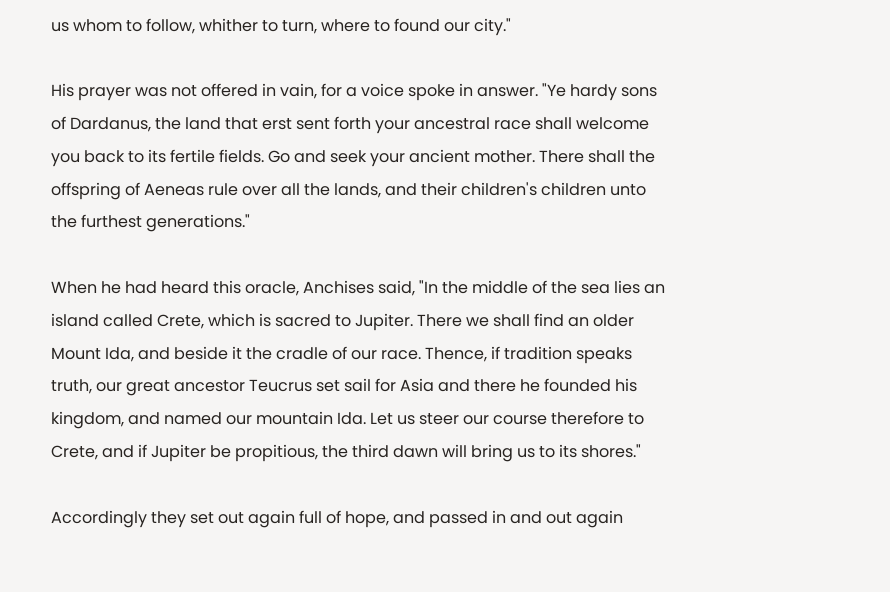us whom to follow, whither to turn, where to found our city."

His prayer was not offered in vain, for a voice spoke in answer. "Ye hardy sons of Dardanus, the land that erst sent forth your ancestral race shall welcome you back to its fertile fields. Go and seek your ancient mother. There shall the offspring of Aeneas rule over all the lands, and their children's children unto the furthest generations."

When he had heard this oracle, Anchises said, "In the middle of the sea lies an island called Crete, which is sacred to Jupiter. There we shall find an older Mount Ida, and beside it the cradle of our race. Thence, if tradition speaks truth, our great ancestor Teucrus set sail for Asia and there he founded his kingdom, and named our mountain Ida. Let us steer our course therefore to Crete, and if Jupiter be propitious, the third dawn will bring us to its shores."

Accordingly they set out again full of hope, and passed in and out again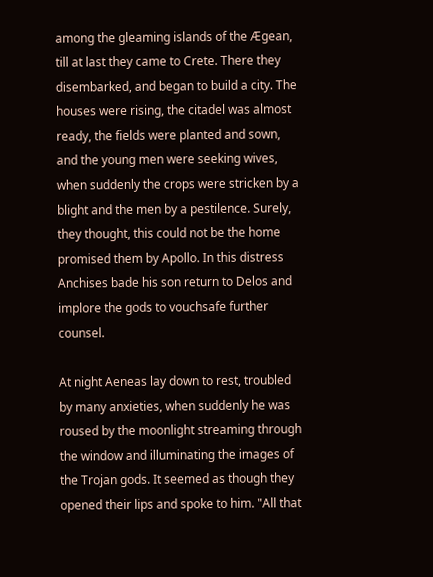among the gleaming islands of the Ægean, till at last they came to Crete. There they disembarked, and began to build a city. The houses were rising, the citadel was almost ready, the fields were planted and sown, and the young men were seeking wives, when suddenly the crops were stricken by a blight and the men by a pestilence. Surely, they thought, this could not be the home promised them by Apollo. In this distress Anchises bade his son return to Delos and implore the gods to vouchsafe further counsel.

At night Aeneas lay down to rest, troubled by many anxieties, when suddenly he was roused by the moonlight streaming through the window and illuminating the images of the Trojan gods. It seemed as though they opened their lips and spoke to him. "All that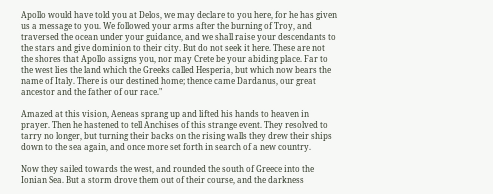Apollo would have told you at Delos, we may declare to you here, for he has given us a message to you. We followed your arms after the burning of Troy, and traversed the ocean under your guidance, and we shall raise your descendants to the stars and give dominion to their city. But do not seek it here. These are not the shores that Apollo assigns you, nor may Crete be your abiding place. Far to the west lies the land which the Greeks called Hesperia, but which now bears the name of Italy. There is our destined home; thence came Dardanus, our great ancestor and the father of our race."

Amazed at this vision, Aeneas sprang up and lifted his hands to heaven in prayer. Then he hastened to tell Anchises of this strange event. They resolved to tarry no longer, but turning their backs on the rising walls they drew their ships down to the sea again, and once more set forth in search of a new country.

Now they sailed towards the west, and rounded the south of Greece into the Ionian Sea. But a storm drove them out of their course, and the darkness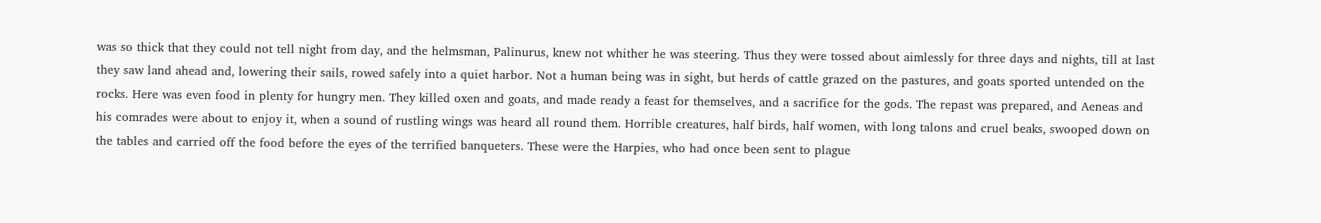was so thick that they could not tell night from day, and the helmsman, Palinurus, knew not whither he was steering. Thus they were tossed about aimlessly for three days and nights, till at last they saw land ahead and, lowering their sails, rowed safely into a quiet harbor. Not a human being was in sight, but herds of cattle grazed on the pastures, and goats sported untended on the rocks. Here was even food in plenty for hungry men. They killed oxen and goats, and made ready a feast for themselves, and a sacrifice for the gods. The repast was prepared, and Aeneas and his comrades were about to enjoy it, when a sound of rustling wings was heard all round them. Horrible creatures, half birds, half women, with long talons and cruel beaks, swooped down on the tables and carried off the food before the eyes of the terrified banqueters. These were the Harpies, who had once been sent to plague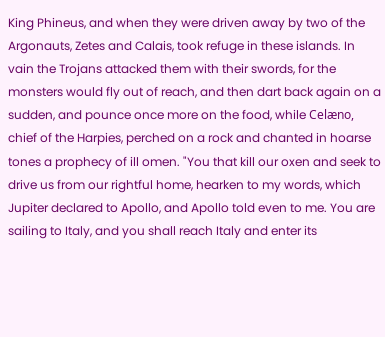King Phineus, and when they were driven away by two of the Argonauts, Zetes and Calais, took refuge in these islands. In vain the Trojans attacked them with their swords, for the monsters would fly out of reach, and then dart back again on a sudden, and pounce once more on the food, while Celæno, chief of the Harpies, perched on a rock and chanted in hoarse tones a prophecy of ill omen. "You that kill our oxen and seek to drive us from our rightful home, hearken to my words, which Jupiter declared to Apollo, and Apollo told even to me. You are sailing to Italy, and you shall reach Italy and enter its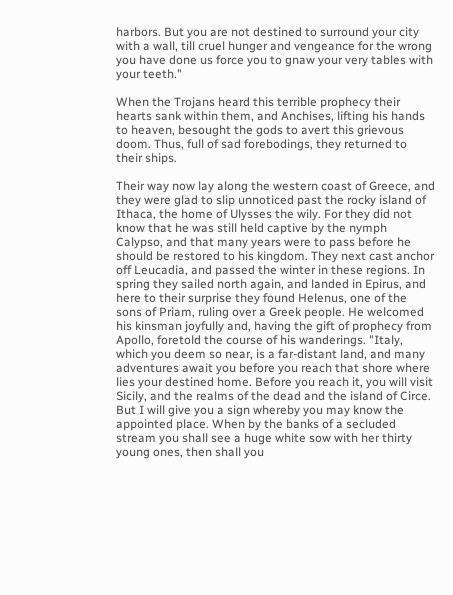harbors. But you are not destined to surround your city with a wall, till cruel hunger and vengeance for the wrong you have done us force you to gnaw your very tables with your teeth."

When the Trojans heard this terrible prophecy their hearts sank within them, and Anchises, lifting his hands to heaven, besought the gods to avert this grievous doom. Thus, full of sad forebodings, they returned to their ships.

Their way now lay along the western coast of Greece, and they were glad to slip unnoticed past the rocky island of Ithaca, the home of Ulysses the wily. For they did not know that he was still held captive by the nymph Calypso, and that many years were to pass before he should be restored to his kingdom. They next cast anchor off Leucadia, and passed the winter in these regions. In spring they sailed north again, and landed in Epirus, and here to their surprise they found Helenus, one of the sons of Priam, ruling over a Greek people. He welcomed his kinsman joyfully and, having the gift of prophecy from Apollo, foretold the course of his wanderings. "Italy, which you deem so near, is a far-distant land, and many adventures await you before you reach that shore where lies your destined home. Before you reach it, you will visit Sicily, and the realms of the dead and the island of Circe. But I will give you a sign whereby you may know the appointed place. When by the banks of a secluded stream you shall see a huge white sow with her thirty young ones, then shall you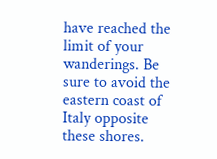have reached the limit of your wanderings. Be sure to avoid the eastern coast of Italy opposite these shores.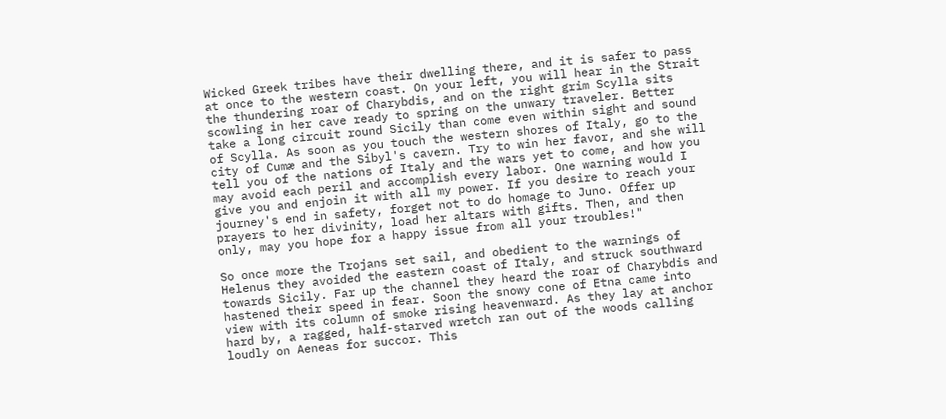Wicked Greek tribes have their dwelling there, and it is safer to pass at once to the western coast. On your left, you will hear in the Strait the thundering roar of Charybdis, and on the right grim Scylla sits scowling in her cave ready to spring on the unwary traveler. Better take a long circuit round Sicily than come even within sight and sound of Scylla. As soon as you touch the western shores of Italy, go to the city of Cumæ and the Sibyl's cavern. Try to win her favor, and she will tell you of the nations of Italy and the wars yet to come, and how you may avoid each peril and accomplish every labor. One warning would I give you and enjoin it with all my power. If you desire to reach your journey's end in safety, forget not to do homage to Juno. Offer up prayers to her divinity, load her altars with gifts. Then, and then only, may you hope for a happy issue from all your troubles!"

So once more the Trojans set sail, and obedient to the warnings of Helenus they avoided the eastern coast of Italy, and struck southward towards Sicily. Far up the channel they heard the roar of Charybdis and hastened their speed in fear. Soon the snowy cone of Etna came into view with its column of smoke rising heavenward. As they lay at anchor hard by, a ragged, half-starved wretch ran out of the woods calling loudly on Aeneas for succor. This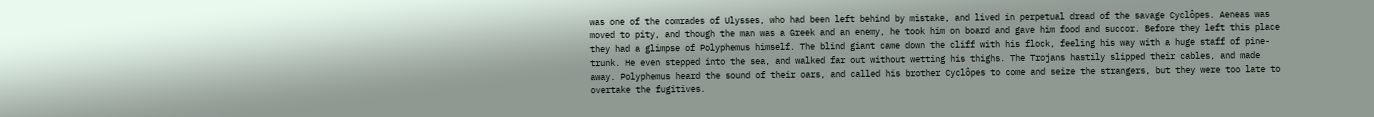was one of the comrades of Ulysses, who had been left behind by mistake, and lived in perpetual dread of the savage Cyclôpes. Aeneas was moved to pity, and though the man was a Greek and an enemy, he took him on board and gave him food and succor. Before they left this place they had a glimpse of Polyphemus himself. The blind giant came down the cliff with his flock, feeling his way with a huge staff of pine-trunk. He even stepped into the sea, and walked far out without wetting his thighs. The Trojans hastily slipped their cables, and made away. Polyphemus heard the sound of their oars, and called his brother Cyclôpes to come and seize the strangers, but they were too late to overtake the fugitives.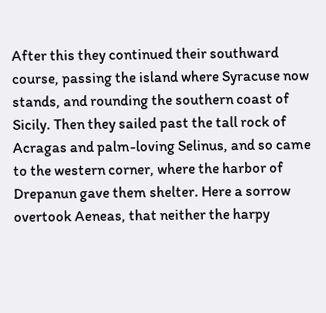After this they continued their southward course, passing the island where Syracuse now stands, and rounding the southern coast of Sicily. Then they sailed past the tall rock of Acragas and palm-loving Selinus, and so came to the western corner, where the harbor of Drepanun gave them shelter. Here a sorrow overtook Aeneas, that neither the harpy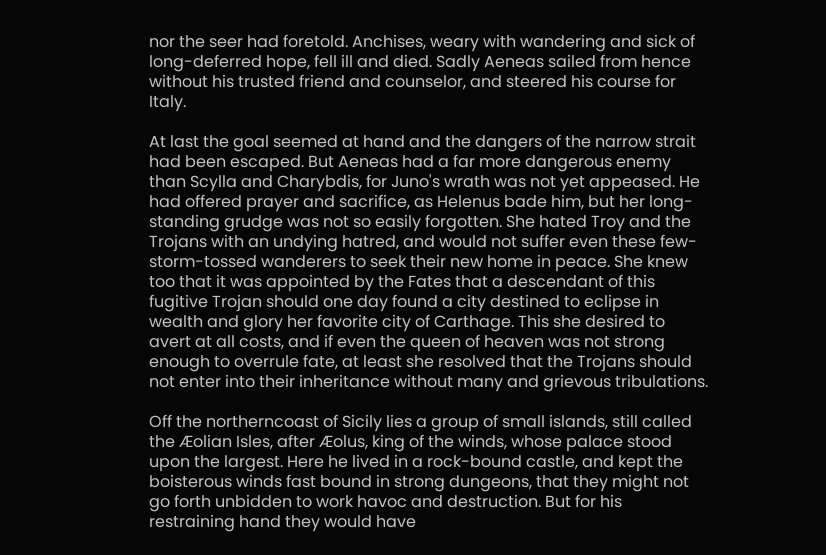nor the seer had foretold. Anchises, weary with wandering and sick of long-deferred hope, fell ill and died. Sadly Aeneas sailed from hence without his trusted friend and counselor, and steered his course for Italy.

At last the goal seemed at hand and the dangers of the narrow strait had been escaped. But Aeneas had a far more dangerous enemy than Scylla and Charybdis, for Juno's wrath was not yet appeased. He had offered prayer and sacrifice, as Helenus bade him, but her long-standing grudge was not so easily forgotten. She hated Troy and the Trojans with an undying hatred, and would not suffer even these few-storm-tossed wanderers to seek their new home in peace. She knew too that it was appointed by the Fates that a descendant of this fugitive Trojan should one day found a city destined to eclipse in wealth and glory her favorite city of Carthage. This she desired to avert at all costs, and if even the queen of heaven was not strong enough to overrule fate, at least she resolved that the Trojans should not enter into their inheritance without many and grievous tribulations.

Off the northerncoast of Sicily lies a group of small islands, still called the Æolian Isles, after Æolus, king of the winds, whose palace stood upon the largest. Here he lived in a rock-bound castle, and kept the boisterous winds fast bound in strong dungeons, that they might not go forth unbidden to work havoc and destruction. But for his restraining hand they would have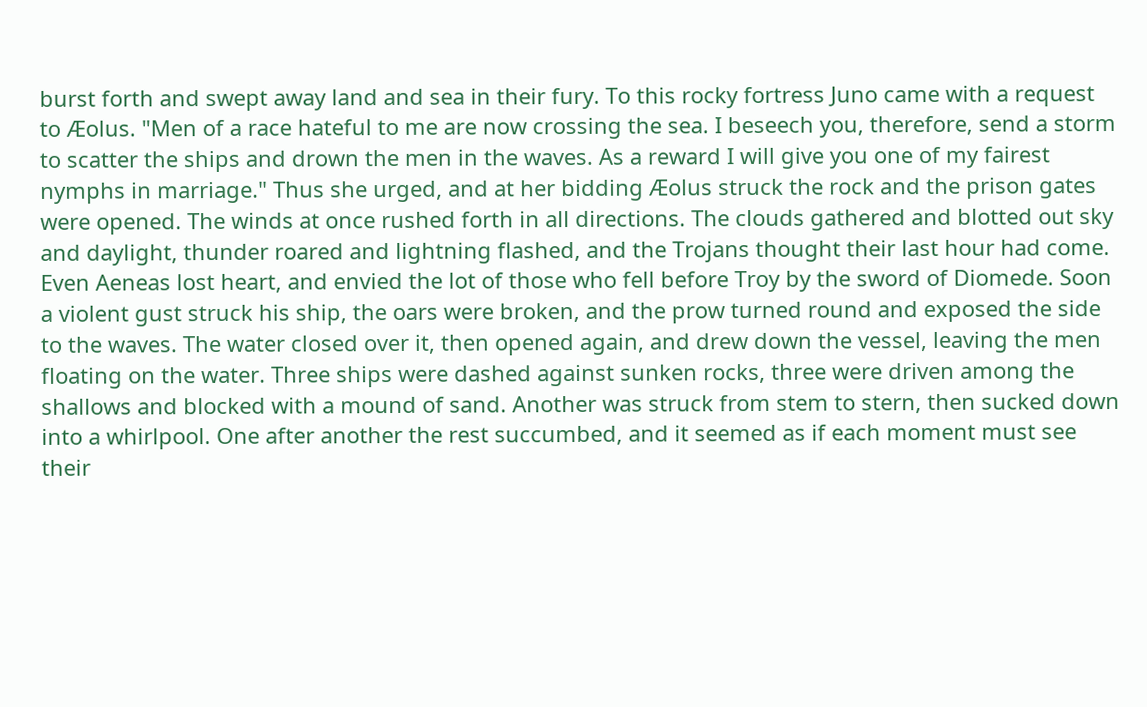burst forth and swept away land and sea in their fury. To this rocky fortress Juno came with a request to Æolus. "Men of a race hateful to me are now crossing the sea. I beseech you, therefore, send a storm to scatter the ships and drown the men in the waves. As a reward I will give you one of my fairest nymphs in marriage." Thus she urged, and at her bidding Æolus struck the rock and the prison gates were opened. The winds at once rushed forth in all directions. The clouds gathered and blotted out sky and daylight, thunder roared and lightning flashed, and the Trojans thought their last hour had come. Even Aeneas lost heart, and envied the lot of those who fell before Troy by the sword of Diomede. Soon a violent gust struck his ship, the oars were broken, and the prow turned round and exposed the side to the waves. The water closed over it, then opened again, and drew down the vessel, leaving the men floating on the water. Three ships were dashed against sunken rocks, three were driven among the shallows and blocked with a mound of sand. Another was struck from stem to stern, then sucked down into a whirlpool. One after another the rest succumbed, and it seemed as if each moment must see their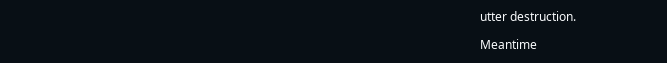utter destruction.

Meantime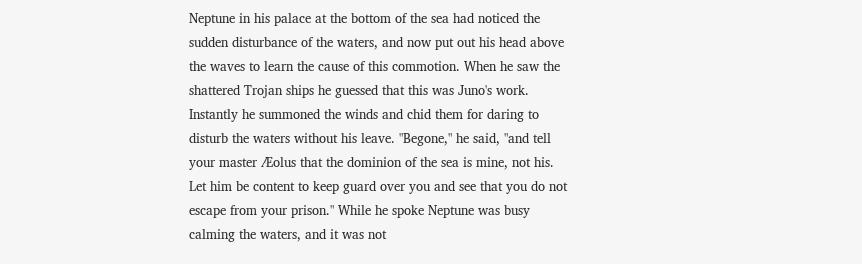Neptune in his palace at the bottom of the sea had noticed the sudden disturbance of the waters, and now put out his head above the waves to learn the cause of this commotion. When he saw the shattered Trojan ships he guessed that this was Juno's work. Instantly he summoned the winds and chid them for daring to disturb the waters without his leave. "Begone," he said, "and tell your master Æolus that the dominion of the sea is mine, not his. Let him be content to keep guard over you and see that you do not escape from your prison." While he spoke Neptune was busy calming the waters, and it was not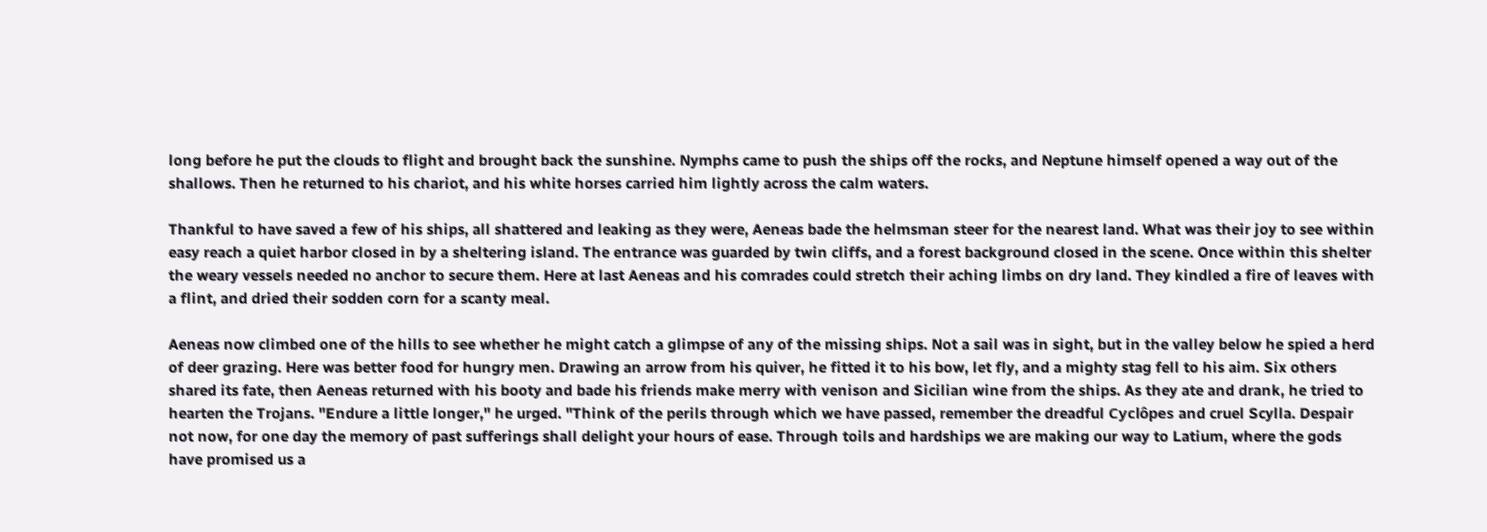long before he put the clouds to flight and brought back the sunshine. Nymphs came to push the ships off the rocks, and Neptune himself opened a way out of the shallows. Then he returned to his chariot, and his white horses carried him lightly across the calm waters.

Thankful to have saved a few of his ships, all shattered and leaking as they were, Aeneas bade the helmsman steer for the nearest land. What was their joy to see within easy reach a quiet harbor closed in by a sheltering island. The entrance was guarded by twin cliffs, and a forest background closed in the scene. Once within this shelter the weary vessels needed no anchor to secure them. Here at last Aeneas and his comrades could stretch their aching limbs on dry land. They kindled a fire of leaves with a flint, and dried their sodden corn for a scanty meal.

Aeneas now climbed one of the hills to see whether he might catch a glimpse of any of the missing ships. Not a sail was in sight, but in the valley below he spied a herd of deer grazing. Here was better food for hungry men. Drawing an arrow from his quiver, he fitted it to his bow, let fly, and a mighty stag fell to his aim. Six others shared its fate, then Aeneas returned with his booty and bade his friends make merry with venison and Sicilian wine from the ships. As they ate and drank, he tried to hearten the Trojans. "Endure a little longer," he urged. "Think of the perils through which we have passed, remember the dreadful Cyclôpes and cruel Scylla. Despair not now, for one day the memory of past sufferings shall delight your hours of ease. Through toils and hardships we are making our way to Latium, where the gods have promised us a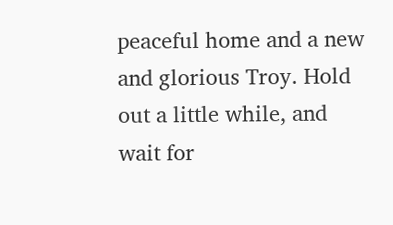peaceful home and a new and glorious Troy. Hold out a little while, and wait for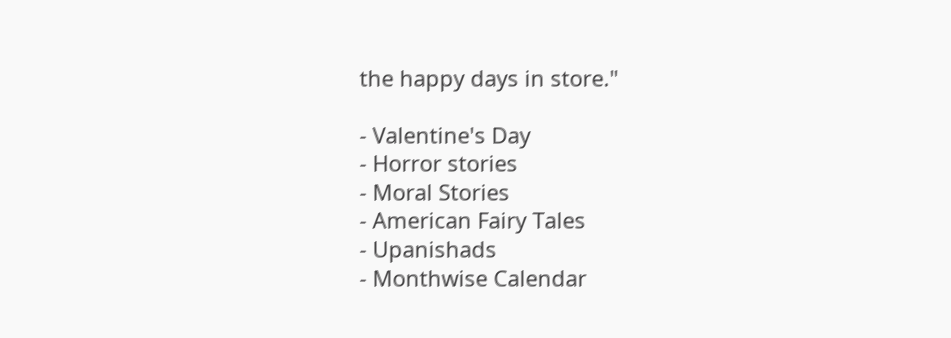the happy days in store."

- Valentine's Day
- Horror stories
- Moral Stories
- American Fairy Tales
- Upanishads
- Monthwise Calendar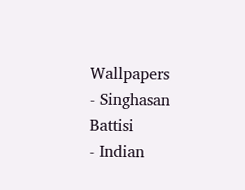Wallpapers
- Singhasan Battisi
- Indian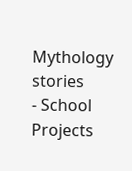Mythology stories
- School Projects